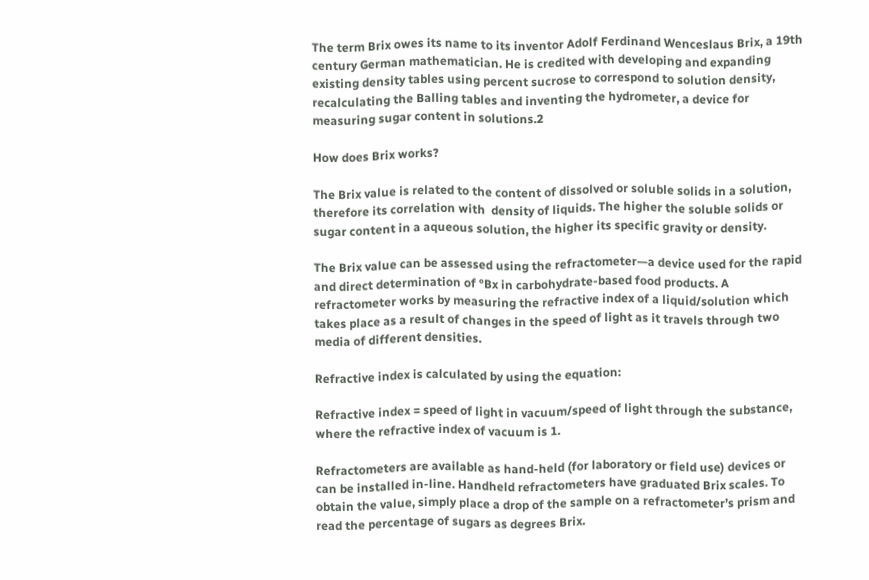The term Brix owes its name to its inventor Adolf Ferdinand Wenceslaus Brix, a 19th century German mathematician. He is credited with developing and expanding existing density tables using percent sucrose to correspond to solution density, recalculating the Balling tables and inventing the hydrometer, a device for  measuring sugar content in solutions.2

How does Brix works?

The Brix value is related to the content of dissolved or soluble solids in a solution, therefore its correlation with  density of liquids. The higher the soluble solids or sugar content in a aqueous solution, the higher its specific gravity or density.

The Brix value can be assessed using the refractometer—a device used for the rapid and direct determination of °Bx in carbohydrate-based food products. A refractometer works by measuring the refractive index of a liquid/solution which takes place as a result of changes in the speed of light as it travels through two media of different densities.

Refractive index is calculated by using the equation:

Refractive index = speed of light in vacuum/speed of light through the substance, where the refractive index of vacuum is 1.

Refractometers are available as hand-held (for laboratory or field use) devices or can be installed in-line. Handheld refractometers have graduated Brix scales. To obtain the value, simply place a drop of the sample on a refractometer’s prism and read the percentage of sugars as degrees Brix.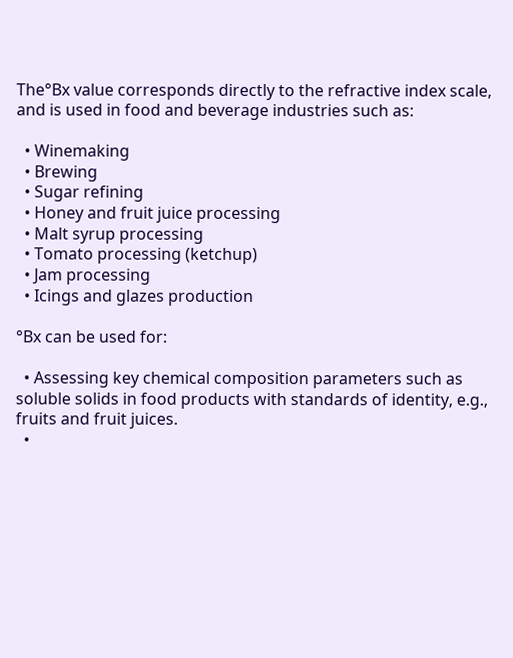The°Bx value corresponds directly to the refractive index scale, and is used in food and beverage industries such as:

  • Winemaking
  • Brewing
  • Sugar refining
  • Honey and fruit juice processing
  • Malt syrup processing
  • Tomato processing (ketchup)
  • Jam processing
  • Icings and glazes production

°Bx can be used for:

  • Assessing key chemical composition parameters such as soluble solids in food products with standards of identity, e.g., fruits and fruit juices.
  •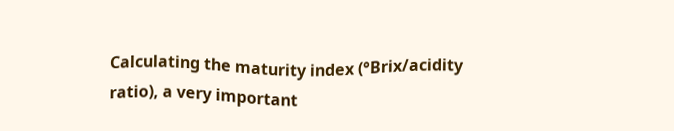Calculating the maturity index (°Brix/acidity ratio), a very important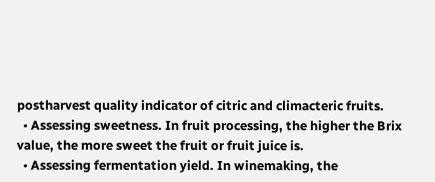postharvest quality indicator of citric and climacteric fruits.
  • Assessing sweetness. In fruit processing, the higher the Brix value, the more sweet the fruit or fruit juice is.
  • Assessing fermentation yield. In winemaking, the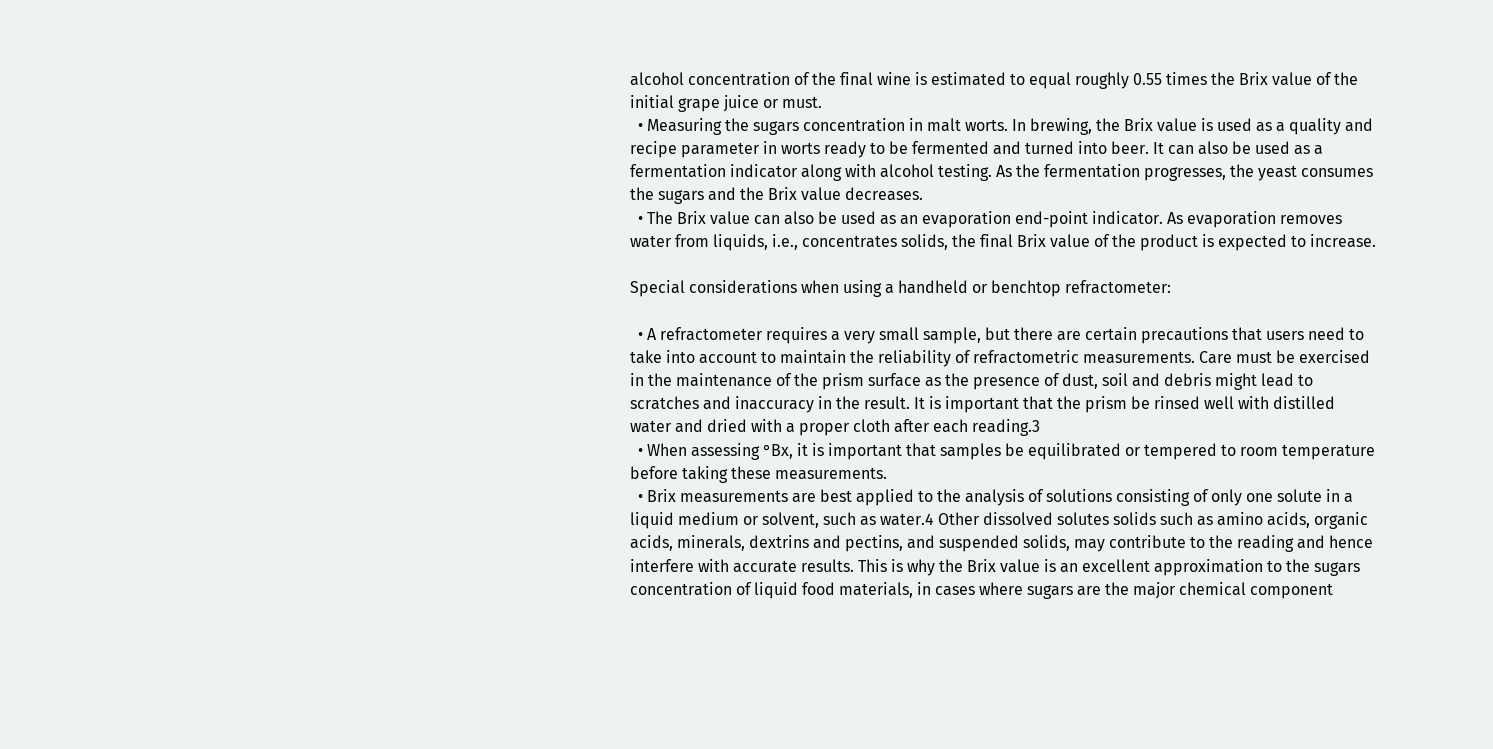alcohol concentration of the final wine is estimated to equal roughly 0.55 times the Brix value of the initial grape juice or must.
  • Measuring the sugars concentration in malt worts. In brewing, the Brix value is used as a quality and recipe parameter in worts ready to be fermented and turned into beer. It can also be used as a fermentation indicator along with alcohol testing. As the fermentation progresses, the yeast consumes the sugars and the Brix value decreases.
  • The Brix value can also be used as an evaporation end-point indicator. As evaporation removes water from liquids, i.e., concentrates solids, the final Brix value of the product is expected to increase.

Special considerations when using a handheld or benchtop refractometer:

  • A refractometer requires a very small sample, but there are certain precautions that users need to take into account to maintain the reliability of refractometric measurements. Care must be exercised in the maintenance of the prism surface as the presence of dust, soil and debris might lead to scratches and inaccuracy in the result. It is important that the prism be rinsed well with distilled water and dried with a proper cloth after each reading.3
  • When assessing °Bx, it is important that samples be equilibrated or tempered to room temperature before taking these measurements.
  • Brix measurements are best applied to the analysis of solutions consisting of only one solute in a liquid medium or solvent, such as water.4 Other dissolved solutes solids such as amino acids, organic acids, minerals, dextrins and pectins, and suspended solids, may contribute to the reading and hence interfere with accurate results. This is why the Brix value is an excellent approximation to the sugars concentration of liquid food materials, in cases where sugars are the major chemical component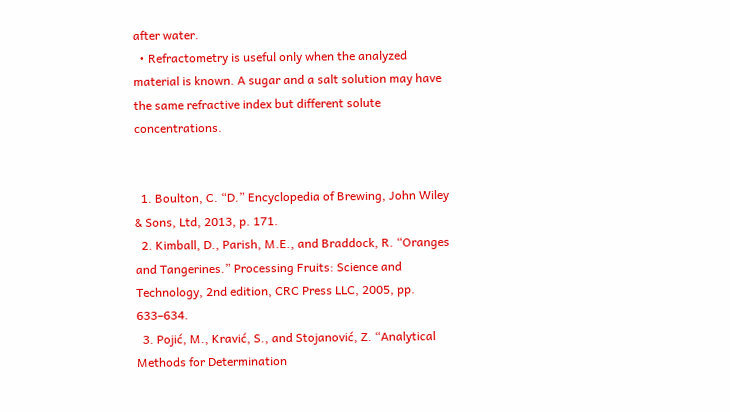after water.
  • Refractometry is useful only when the analyzed material is known. A sugar and a salt solution may have the same refractive index but different solute concentrations.


  1. Boulton, C. “D.” Encyclopedia of Brewing, John Wiley & Sons, Ltd, 2013, p. 171.
  2. Kimball, D., Parish, M.E., and Braddock, R. “Oranges and Tangerines.” Processing Fruits: Science and Technology, 2nd edition, CRC Press LLC, 2005, pp. 633–634.
  3. Pojić, M., Kravić, S., and Stojanović, Z. “Analytical Methods for Determination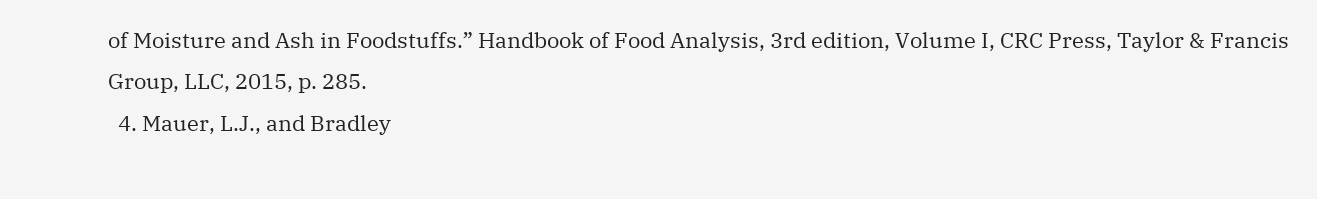of Moisture and Ash in Foodstuffs.” Handbook of Food Analysis, 3rd edition, Volume I, CRC Press, Taylor & Francis Group, LLC, 2015, p. 285.
  4. Mauer, L.J., and Bradley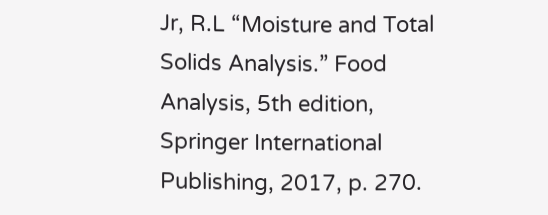Jr, R.L “Moisture and Total Solids Analysis.” Food Analysis, 5th edition, Springer International Publishing, 2017, p. 270.